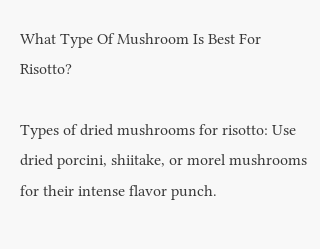What Type Of Mushroom Is Best For Risotto?

Types of dried mushrooms for risotto: Use dried porcini, shiitake, or morel mushrooms for their intense flavor punch.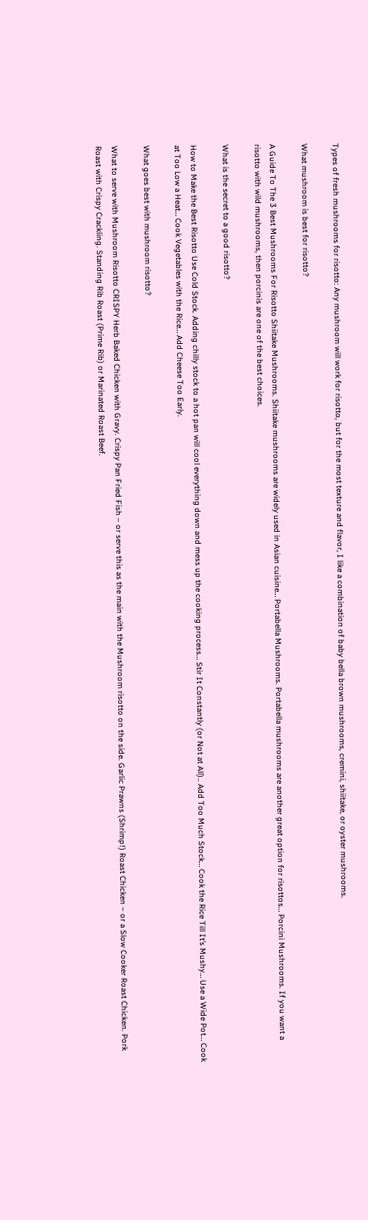Types of fresh mushrooms for risotto: Any mushroom will work for risotto, but for the most texture and flavor, I like a combination of baby bella brown mushrooms, cremini, shiitake, or oyster mushrooms.

What mushroom is best for risotto?

A Guide To The 3 Best Mushrooms For Risotto Shiitake Mushrooms. Shiitake mushrooms are widely used in Asian cuisine… Portabella Mushrooms. Portabella mushrooms are another great option for risottos… Porcini Mushrooms. If you want a risotto with wild mushrooms, then porcinis are one of the best choices.

What is the secret to a good risotto?

How to Make the Best Risotto Use Cold Stock. Adding chilly stock to a hot pan will cool everything down and mess up the cooking process… Stir It Constantly (or Not at All).. Add Too Much Stock… Cook the Rice Till It’s Mushy… Use a Wide Pot… Cook at Too Low a Heat… Cook Vegetables with the Rice… Add Cheese Too Early.

What goes best with mushroom risotto?

What to serve with Mushroom Risotto CRISPY Herb Baked Chicken with Gravy. Crispy Pan Fried Fish – or serve this as the main with the Mushroom risotto on the side. Garlic Prawns (Shrimp!) Roast Chicken – or a Slow Cooker Roast Chicken. Pork Roast with Crispy Crackling. Standing Rib Roast (Prime Rib) or Marinated Roast Beef.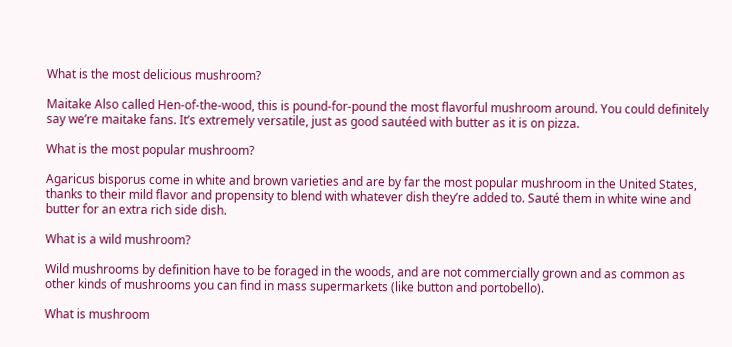What is the most delicious mushroom?

Maitake Also called Hen-of-the-wood, this is pound-for-pound the most flavorful mushroom around. You could definitely say we’re maitake fans. It’s extremely versatile, just as good sautéed with butter as it is on pizza.

What is the most popular mushroom?

Agaricus bisporus come in white and brown varieties and are by far the most popular mushroom in the United States, thanks to their mild flavor and propensity to blend with whatever dish they’re added to. Sauté them in white wine and butter for an extra rich side dish.

What is a wild mushroom?

Wild mushrooms by definition have to be foraged in the woods, and are not commercially grown and as common as other kinds of mushrooms you can find in mass supermarkets (like button and portobello).

What is mushroom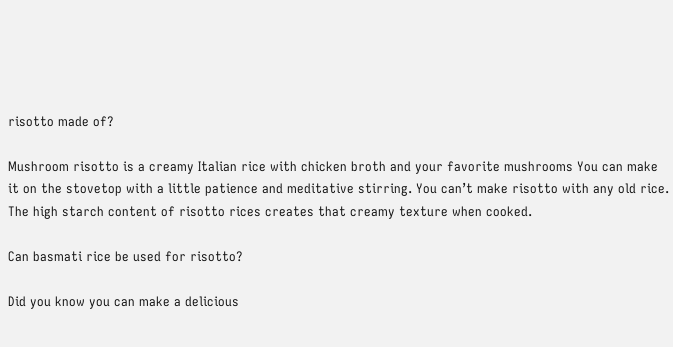risotto made of?

Mushroom risotto is a creamy Italian rice with chicken broth and your favorite mushrooms You can make it on the stovetop with a little patience and meditative stirring. You can’t make risotto with any old rice. The high starch content of risotto rices creates that creamy texture when cooked.

Can basmati rice be used for risotto?

Did you know you can make a delicious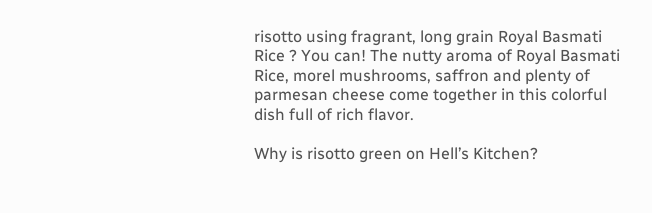risotto using fragrant, long grain Royal Basmati Rice ? You can! The nutty aroma of Royal Basmati Rice, morel mushrooms, saffron and plenty of parmesan cheese come together in this colorful dish full of rich flavor.

Why is risotto green on Hell’s Kitchen?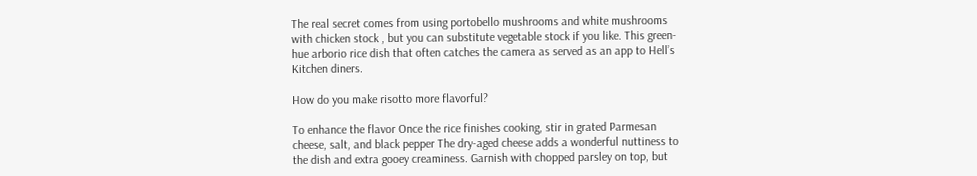The real secret comes from using portobello mushrooms and white mushrooms with chicken stock , but you can substitute vegetable stock if you like. This green-hue arborio rice dish that often catches the camera as served as an app to Hell’s Kitchen diners.

How do you make risotto more flavorful?

To enhance the flavor Once the rice finishes cooking, stir in grated Parmesan cheese, salt, and black pepper The dry-aged cheese adds a wonderful nuttiness to the dish and extra gooey creaminess. Garnish with chopped parsley on top, but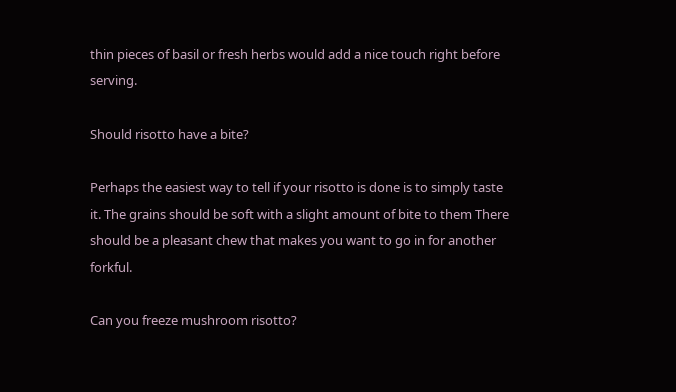thin pieces of basil or fresh herbs would add a nice touch right before serving.

Should risotto have a bite?

Perhaps the easiest way to tell if your risotto is done is to simply taste it. The grains should be soft with a slight amount of bite to them There should be a pleasant chew that makes you want to go in for another forkful.

Can you freeze mushroom risotto?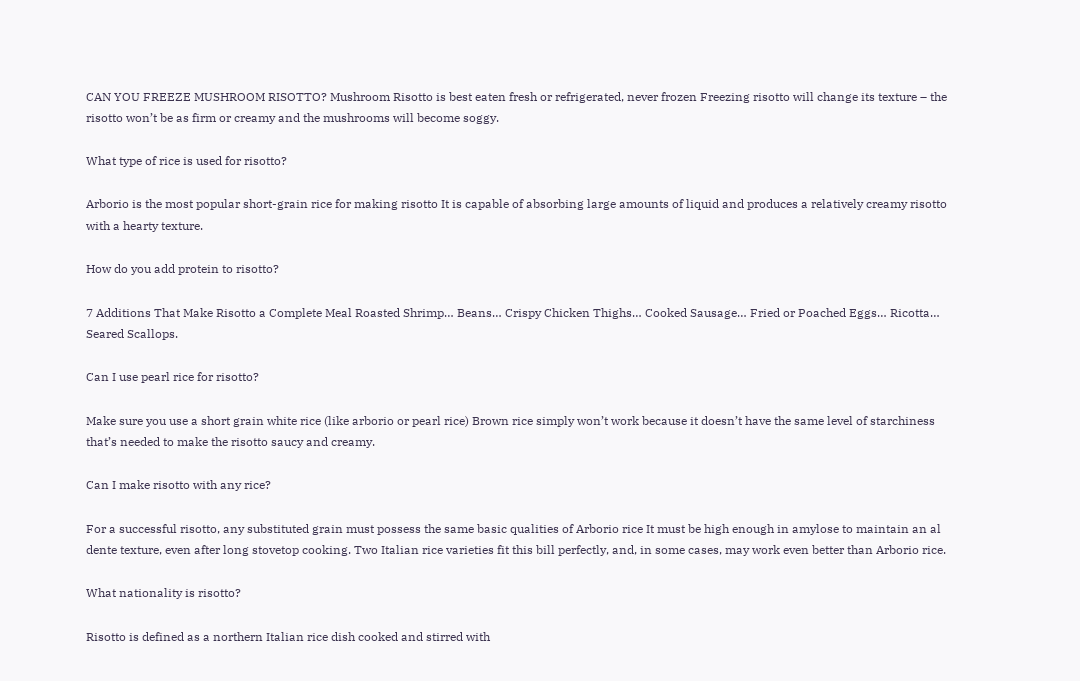CAN YOU FREEZE MUSHROOM RISOTTO? Mushroom Risotto is best eaten fresh or refrigerated, never frozen Freezing risotto will change its texture – the risotto won’t be as firm or creamy and the mushrooms will become soggy.

What type of rice is used for risotto?

Arborio is the most popular short-grain rice for making risotto It is capable of absorbing large amounts of liquid and produces a relatively creamy risotto with a hearty texture.

How do you add protein to risotto?

7 Additions That Make Risotto a Complete Meal Roasted Shrimp… Beans… Crispy Chicken Thighs… Cooked Sausage… Fried or Poached Eggs… Ricotta… Seared Scallops.

Can I use pearl rice for risotto?

Make sure you use a short grain white rice (like arborio or pearl rice) Brown rice simply won’t work because it doesn’t have the same level of starchiness that’s needed to make the risotto saucy and creamy.

Can I make risotto with any rice?

For a successful risotto, any substituted grain must possess the same basic qualities of Arborio rice It must be high enough in amylose to maintain an al dente texture, even after long stovetop cooking. Two Italian rice varieties fit this bill perfectly, and, in some cases, may work even better than Arborio rice.

What nationality is risotto?

Risotto is defined as a northern Italian rice dish cooked and stirred with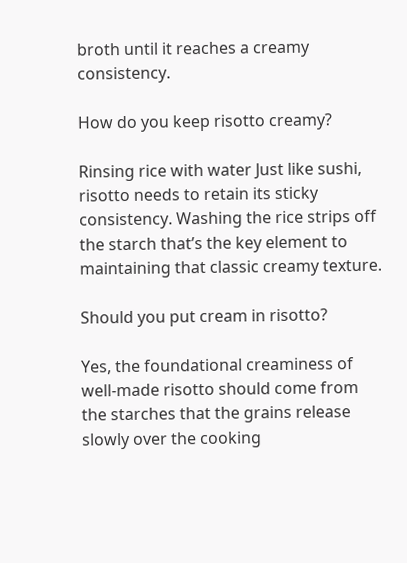broth until it reaches a creamy consistency.

How do you keep risotto creamy?

Rinsing rice with water Just like sushi, risotto needs to retain its sticky consistency. Washing the rice strips off the starch that’s the key element to maintaining that classic creamy texture.

Should you put cream in risotto?

Yes, the foundational creaminess of well-made risotto should come from the starches that the grains release slowly over the cooking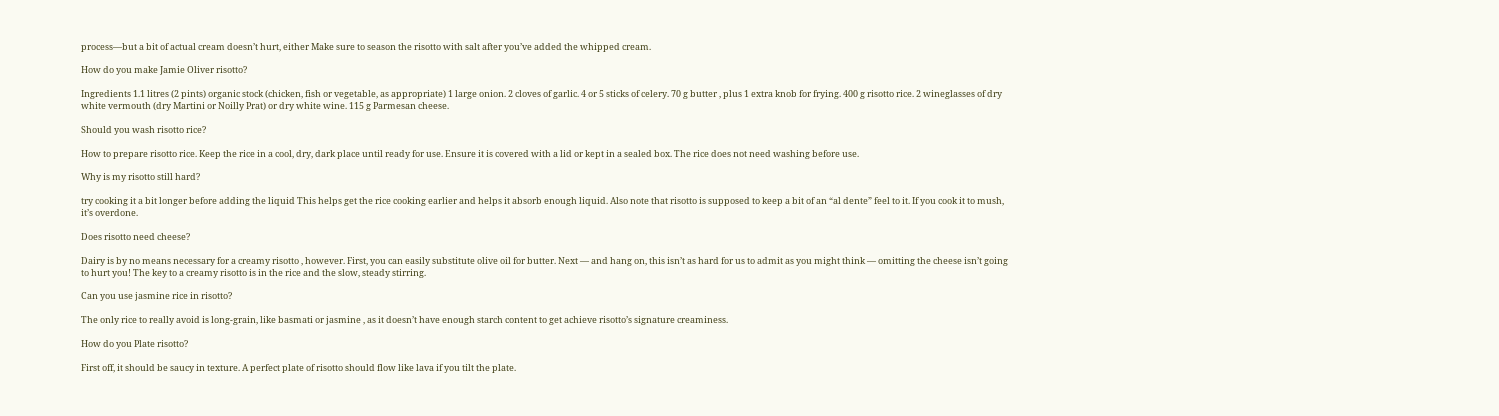process—but a bit of actual cream doesn’t hurt, either Make sure to season the risotto with salt after you’ve added the whipped cream.

How do you make Jamie Oliver risotto?

Ingredients 1.1 litres (2 pints) organic stock (chicken, fish or vegetable, as appropriate) 1 large onion. 2 cloves of garlic. 4 or 5 sticks of celery. 70 g butter , plus 1 extra knob for frying. 400 g risotto rice. 2 wineglasses of dry white vermouth (dry Martini or Noilly Prat) or dry white wine. 115 g Parmesan cheese.

Should you wash risotto rice?

How to prepare risotto rice. Keep the rice in a cool, dry, dark place until ready for use. Ensure it is covered with a lid or kept in a sealed box. The rice does not need washing before use.

Why is my risotto still hard?

try cooking it a bit longer before adding the liquid This helps get the rice cooking earlier and helps it absorb enough liquid. Also note that risotto is supposed to keep a bit of an “al dente” feel to it. If you cook it to mush, it’s overdone.

Does risotto need cheese?

Dairy is by no means necessary for a creamy risotto , however. First, you can easily substitute olive oil for butter. Next — and hang on, this isn’t as hard for us to admit as you might think — omitting the cheese isn’t going to hurt you! The key to a creamy risotto is in the rice and the slow, steady stirring.

Can you use jasmine rice in risotto?

The only rice to really avoid is long-grain, like basmati or jasmine , as it doesn’t have enough starch content to get achieve risotto’s signature creaminess.

How do you Plate risotto?

First off, it should be saucy in texture. A perfect plate of risotto should flow like lava if you tilt the plate.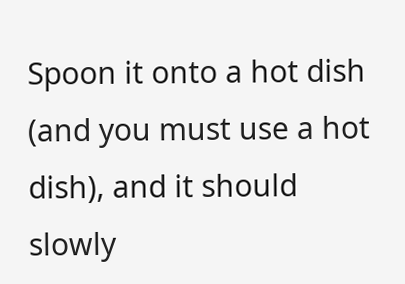Spoon it onto a hot dish (and you must use a hot dish), and it should slowly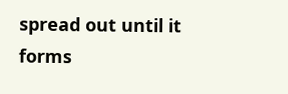spread out until it forms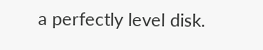a perfectly level disk.